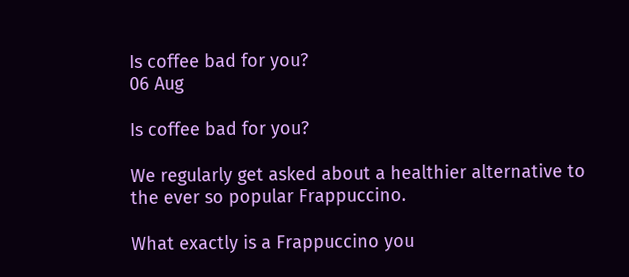Is coffee bad for you?
06 Aug

Is coffee bad for you?

We regularly get asked about a healthier alternative to the ever so popular Frappuccino.

What exactly is a Frappuccino you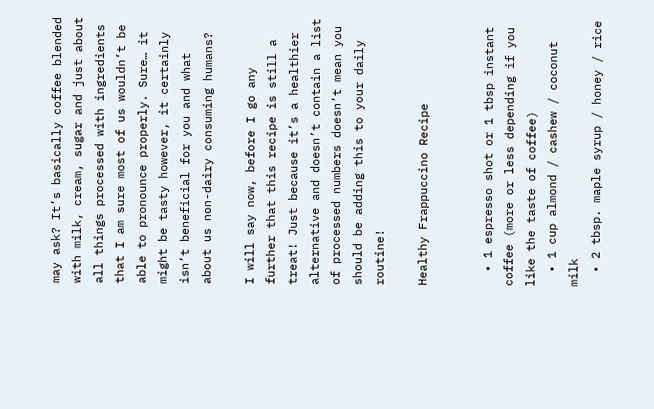may ask? It’s basically coffee blended with milk, cream, sugar and just about all things processed with ingredients that I am sure most of us wouldn’t be able to pronounce properly. Sure… it might be tasty however, it certainly isn’t beneficial for you and what about us non-dairy consuming humans?

I will say now, before I go any further that this recipe is still a treat! Just because it’s a healthier alternative and doesn’t contain a list of processed numbers doesn’t mean you should be adding this to your daily routine!

Healthy Frappuccino Recipe


  • 1 espresso shot or 1 tbsp instant coffee (more or less depending if you like the taste of coffee)
  • 1 cup almond / cashew / coconut milk
  • 2 tbsp. maple syrup / honey / rice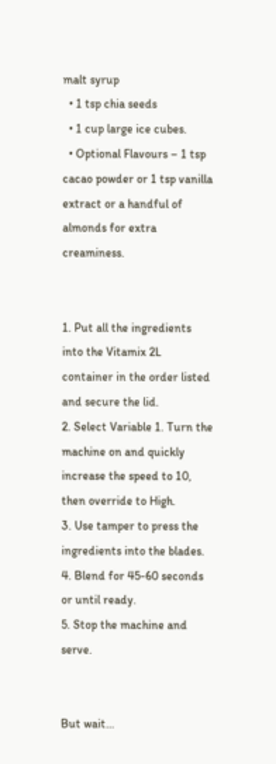malt syrup
  • 1 tsp chia seeds
  • 1 cup large ice cubes.
  • Optional Flavours – 1 tsp cacao powder or 1 tsp vanilla extract or a handful of almonds for extra creaminess.


1. Put all the ingredients into the Vitamix 2L container in the order listed and secure the lid.
2. Select Variable 1. Turn the machine on and quickly increase the speed to 10, then override to High.
3. Use tamper to press the ingredients into the blades.
4. Blend for 45-60 seconds or until ready.
5. Stop the machine and serve.


But wait…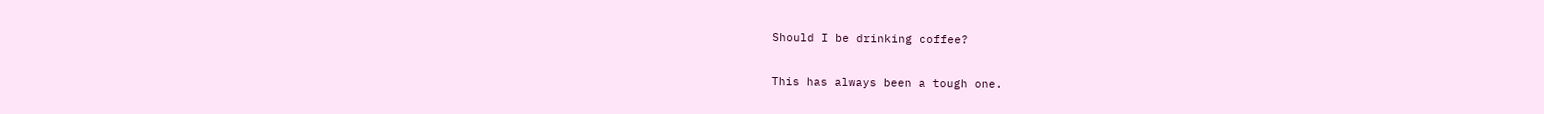Should I be drinking coffee?

This has always been a tough one.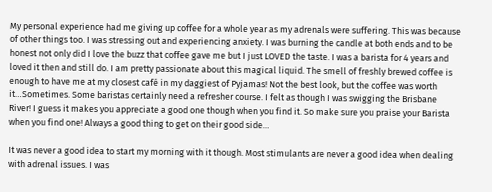My personal experience had me giving up coffee for a whole year as my adrenals were suffering. This was because of other things too. I was stressing out and experiencing anxiety. I was burning the candle at both ends and to be honest not only did I love the buzz that coffee gave me but I just LOVED the taste. I was a barista for 4 years and loved it then and still do. I am pretty passionate about this magical liquid. The smell of freshly brewed coffee is enough to have me at my closest café in my daggiest of Pyjamas! Not the best look, but the coffee was worth it…Sometimes. Some baristas certainly need a refresher course. I felt as though I was swigging the Brisbane River! I guess it makes you appreciate a good one though when you find it. So make sure you praise your Barista when you find one! Always a good thing to get on their good side…

It was never a good idea to start my morning with it though. Most stimulants are never a good idea when dealing with adrenal issues. I was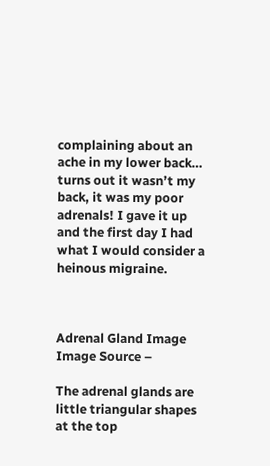complaining about an ache in my lower back… turns out it wasn’t my back, it was my poor adrenals! I gave it up and the first day I had what I would consider a heinous migraine.



Adrenal Gland Image
Image Source –

The adrenal glands are little triangular shapes at the top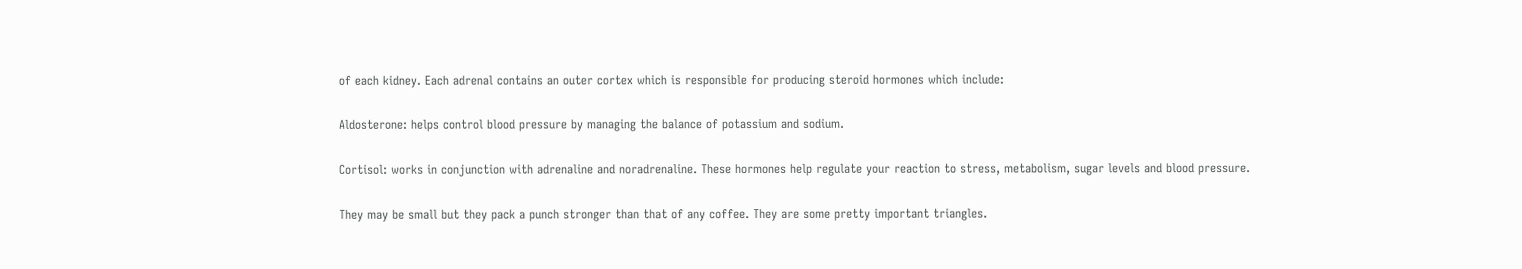of each kidney. Each adrenal contains an outer cortex which is responsible for producing steroid hormones which include:

Aldosterone: helps control blood pressure by managing the balance of potassium and sodium.

Cortisol: works in conjunction with adrenaline and noradrenaline. These hormones help regulate your reaction to stress, metabolism, sugar levels and blood pressure.

They may be small but they pack a punch stronger than that of any coffee. They are some pretty important triangles.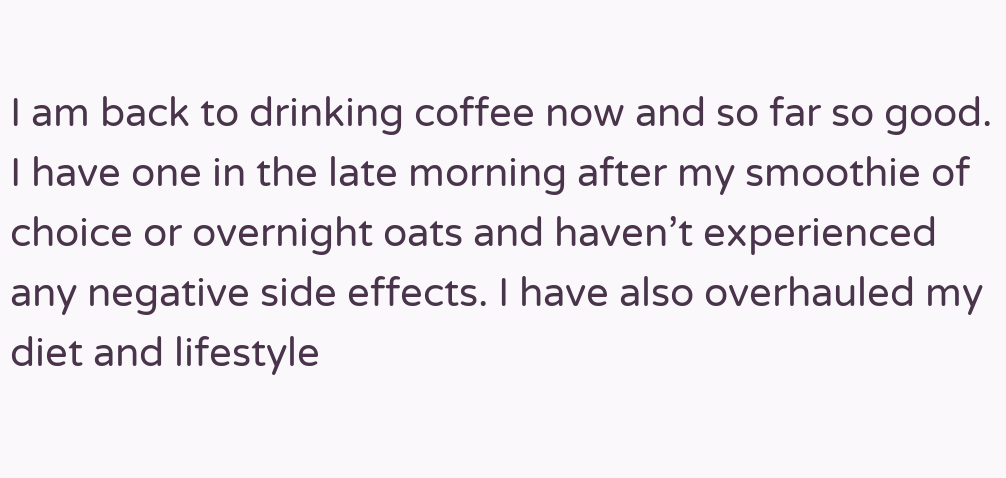I am back to drinking coffee now and so far so good. I have one in the late morning after my smoothie of choice or overnight oats and haven’t experienced any negative side effects. I have also overhauled my diet and lifestyle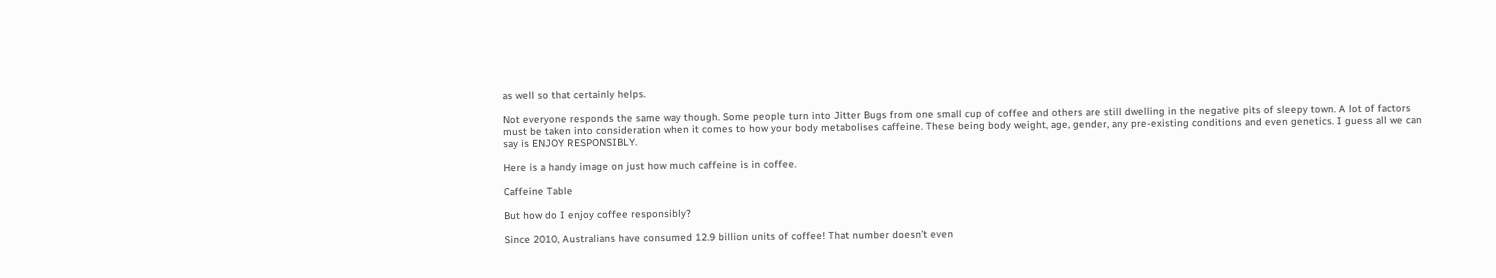as well so that certainly helps.

Not everyone responds the same way though. Some people turn into Jitter Bugs from one small cup of coffee and others are still dwelling in the negative pits of sleepy town. A lot of factors must be taken into consideration when it comes to how your body metabolises caffeine. These being body weight, age, gender, any pre-existing conditions and even genetics. I guess all we can say is ENJOY RESPONSIBLY.

Here is a handy image on just how much caffeine is in coffee.

Caffeine Table

But how do I enjoy coffee responsibly?

Since 2010, Australians have consumed 12.9 billion units of coffee! That number doesn’t even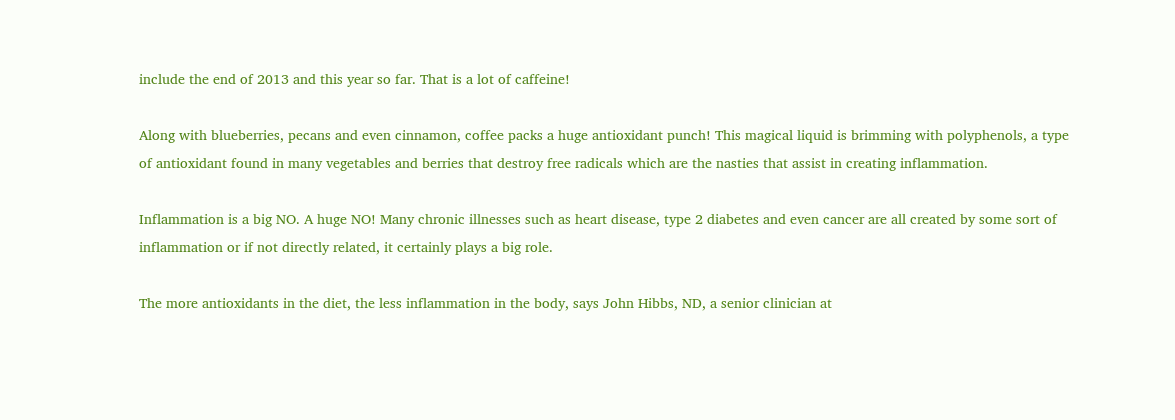include the end of 2013 and this year so far. That is a lot of caffeine!

Along with blueberries, pecans and even cinnamon, coffee packs a huge antioxidant punch! This magical liquid is brimming with polyphenols, a type of antioxidant found in many vegetables and berries that destroy free radicals which are the nasties that assist in creating inflammation.

Inflammation is a big NO. A huge NO! Many chronic illnesses such as heart disease, type 2 diabetes and even cancer are all created by some sort of inflammation or if not directly related, it certainly plays a big role.

The more antioxidants in the diet, the less inflammation in the body, says John Hibbs, ND, a senior clinician at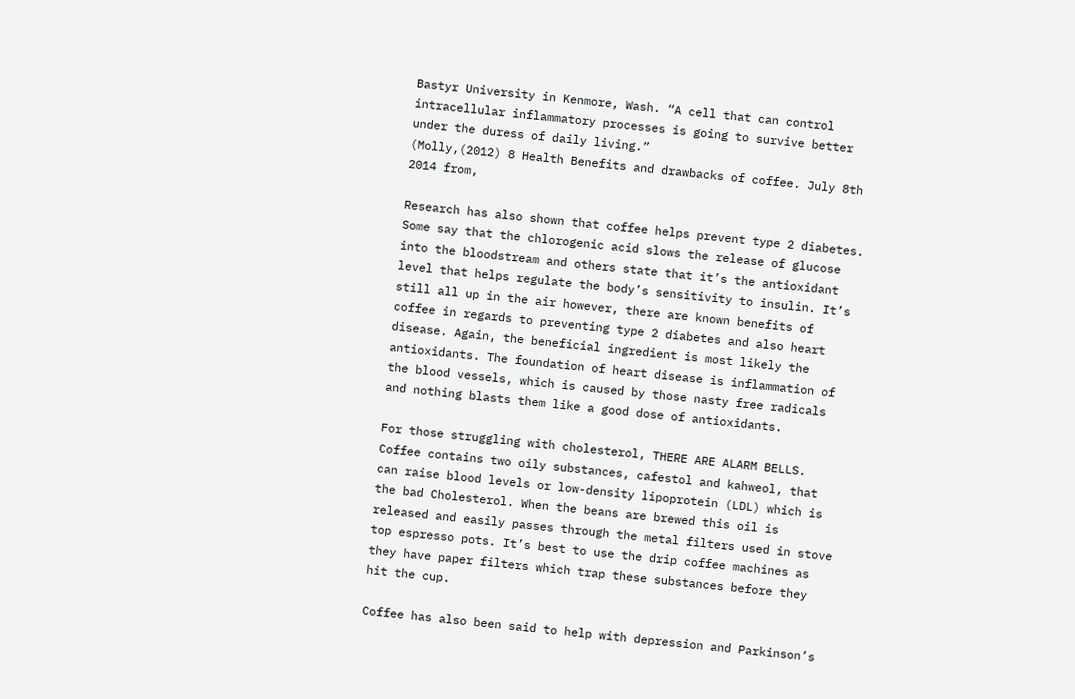Bastyr University in Kenmore, Wash. “A cell that can control intracellular inflammatory processes is going to survive better under the duress of daily living.”
(Molly,(2012) 8 Health Benefits and drawbacks of coffee. July 8th 2014 from,

Research has also shown that coffee helps prevent type 2 diabetes. Some say that the chlorogenic acid slows the release of glucose into the bloodstream and others state that it’s the antioxidant level that helps regulate the body’s sensitivity to insulin. It’s still all up in the air however, there are known benefits of coffee in regards to preventing type 2 diabetes and also heart disease. Again, the beneficial ingredient is most likely the antioxidants. The foundation of heart disease is inflammation of the blood vessels, which is caused by those nasty free radicals and nothing blasts them like a good dose of antioxidants.

For those struggling with cholesterol, THERE ARE ALARM BELLS. Coffee contains two oily substances, cafestol and kahweol, that can raise blood levels or low-density lipoprotein (LDL) which is the bad Cholesterol. When the beans are brewed this oil is released and easily passes through the metal filters used in stove top espresso pots. It’s best to use the drip coffee machines as they have paper filters which trap these substances before they hit the cup.

Coffee has also been said to help with depression and Parkinson’s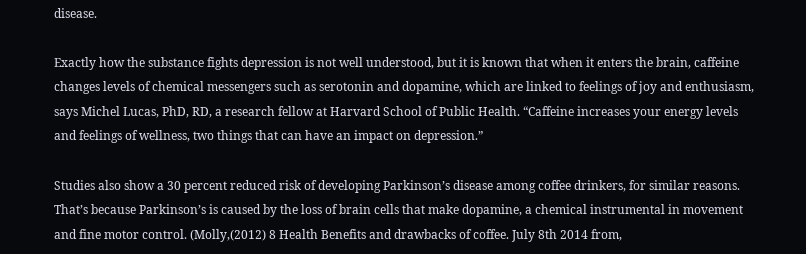disease.

Exactly how the substance fights depression is not well understood, but it is known that when it enters the brain, caffeine changes levels of chemical messengers such as serotonin and dopamine, which are linked to feelings of joy and enthusiasm, says Michel Lucas, PhD, RD, a research fellow at Harvard School of Public Health. “Caffeine increases your energy levels and feelings of wellness, two things that can have an impact on depression.”

Studies also show a 30 percent reduced risk of developing Parkinson’s disease among coffee drinkers, for similar reasons. That’s because Parkinson’s is caused by the loss of brain cells that make dopamine, a chemical instrumental in movement and fine motor control. (Molly,(2012) 8 Health Benefits and drawbacks of coffee. July 8th 2014 from,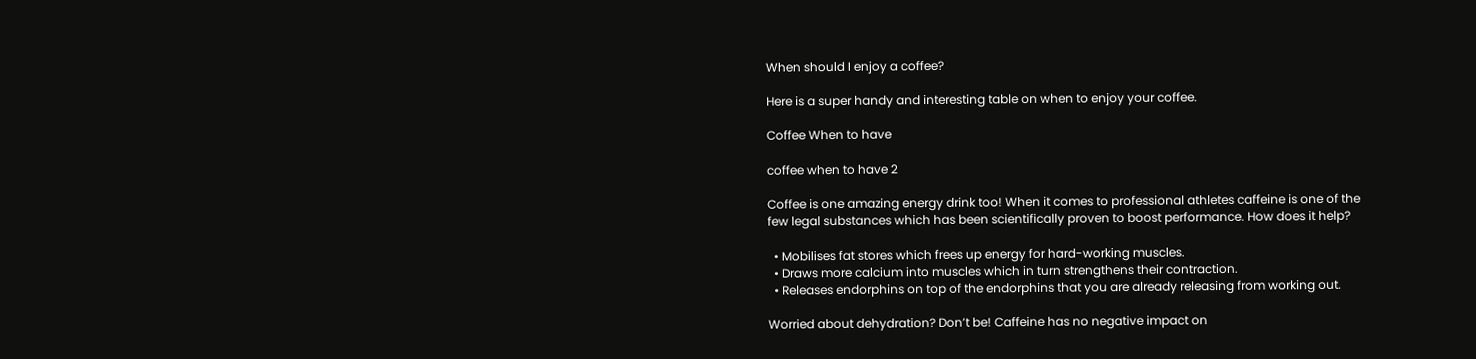When should I enjoy a coffee?

Here is a super handy and interesting table on when to enjoy your coffee.

Coffee When to have

coffee when to have 2

Coffee is one amazing energy drink too! When it comes to professional athletes caffeine is one of the few legal substances which has been scientifically proven to boost performance. How does it help?

  • Mobilises fat stores which frees up energy for hard-working muscles.
  • Draws more calcium into muscles which in turn strengthens their contraction.
  • Releases endorphins on top of the endorphins that you are already releasing from working out.

Worried about dehydration? Don’t be! Caffeine has no negative impact on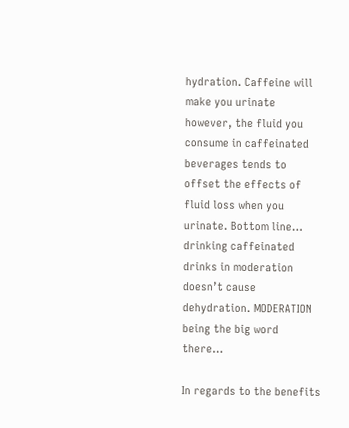hydration. Caffeine will make you urinate however, the fluid you consume in caffeinated beverages tends to offset the effects of fluid loss when you urinate. Bottom line… drinking caffeinated drinks in moderation doesn’t cause dehydration. MODERATION being the big word there…

In regards to the benefits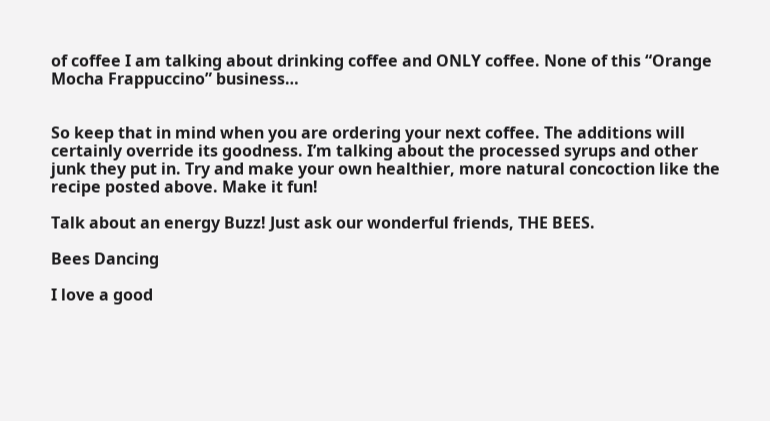of coffee I am talking about drinking coffee and ONLY coffee. None of this “Orange Mocha Frappuccino” business…


So keep that in mind when you are ordering your next coffee. The additions will certainly override its goodness. I’m talking about the processed syrups and other junk they put in. Try and make your own healthier, more natural concoction like the recipe posted above. Make it fun!

Talk about an energy Buzz! Just ask our wonderful friends, THE BEES.

Bees Dancing

I love a good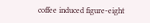coffee induced figure-eight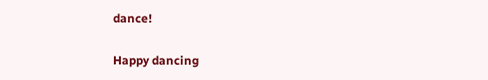dance!

Happy dancing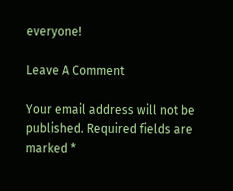everyone!

Leave A Comment

Your email address will not be published. Required fields are marked *